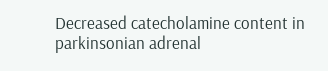Decreased catecholamine content in parkinsonian adrenal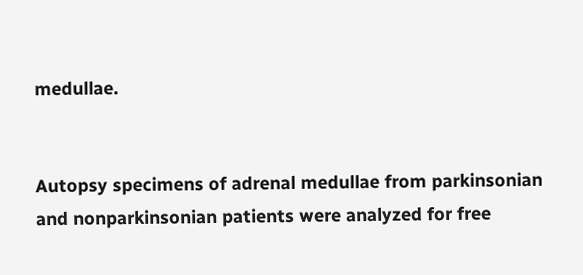medullae.


Autopsy specimens of adrenal medullae from parkinsonian and nonparkinsonian patients were analyzed for free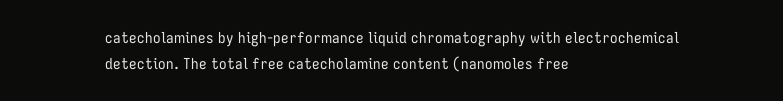catecholamines by high-performance liquid chromatography with electrochemical detection. The total free catecholamine content (nanomoles free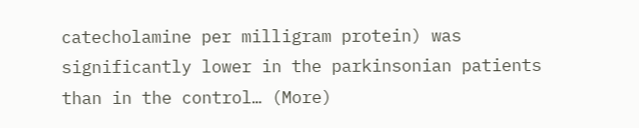catecholamine per milligram protein) was significantly lower in the parkinsonian patients than in the control… (More)